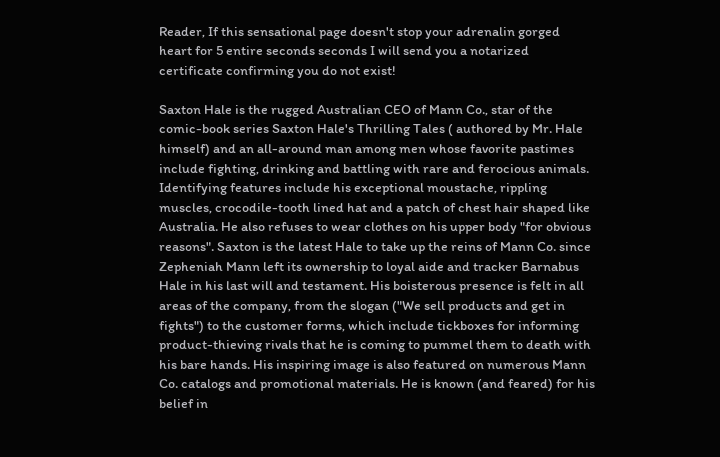Reader, If this sensational page doesn't stop your adrenalin gorged heart for 5 entire seconds seconds I will send you a notarized certificate confirming you do not exist!

Saxton Hale is the rugged Australian CEO of Mann Co., star of the comic-book series Saxton Hale's Thrilling Tales ( authored by Mr. Hale himself) and an all-around man among men whose favorite pastimes include fighting, drinking and battling with rare and ferocious animals. Identifying features include his exceptional moustache, rippling muscles, crocodile-tooth lined hat and a patch of chest hair shaped like Australia. He also refuses to wear clothes on his upper body "for obvious reasons". Saxton is the latest Hale to take up the reins of Mann Co. since Zepheniah Mann left its ownership to loyal aide and tracker Barnabus Hale in his last will and testament. His boisterous presence is felt in all areas of the company, from the slogan ("We sell products and get in fights") to the customer forms, which include tickboxes for informing product-thieving rivals that he is coming to pummel them to death with his bare hands. His inspiring image is also featured on numerous Mann Co. catalogs and promotional materials. He is known (and feared) for his belief in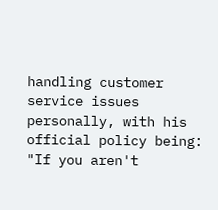handling customer service issues personally, with his official policy being: "If you aren't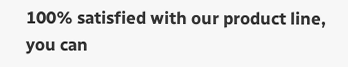100% satisfied with our product line, you can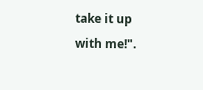take it up with me!".